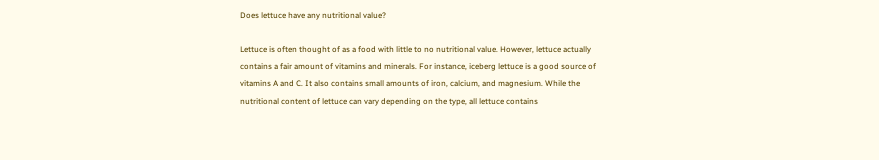Does lettuce have any nutritional value?

Lettuce is often thought of as a food with little to no nutritional value. However, lettuce actually contains a fair amount of vitamins and minerals. For instance, iceberg lettuce is a good source of vitamins A and C. It also contains small amounts of iron, calcium, and magnesium. While the nutritional content of lettuce can vary depending on the type, all lettuce contains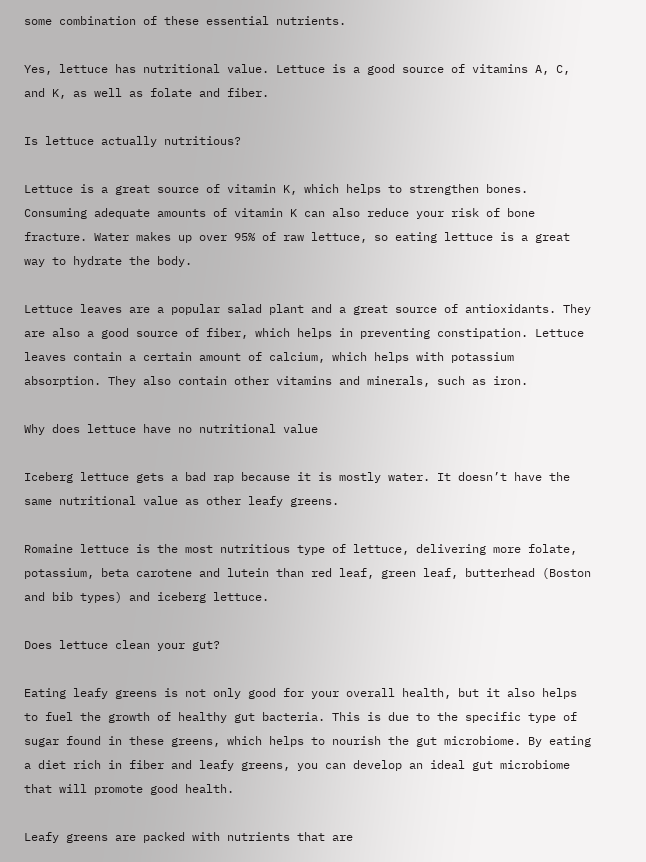some combination of these essential nutrients.

Yes, lettuce has nutritional value. Lettuce is a good source of vitamins A, C, and K, as well as folate and fiber.

Is lettuce actually nutritious?

Lettuce is a great source of vitamin K, which helps to strengthen bones. Consuming adequate amounts of vitamin K can also reduce your risk of bone fracture. Water makes up over 95% of raw lettuce, so eating lettuce is a great way to hydrate the body.

Lettuce leaves are a popular salad plant and a great source of antioxidants. They are also a good source of fiber, which helps in preventing constipation. Lettuce leaves contain a certain amount of calcium, which helps with potassium absorption. They also contain other vitamins and minerals, such as iron.

Why does lettuce have no nutritional value

Iceberg lettuce gets a bad rap because it is mostly water. It doesn’t have the same nutritional value as other leafy greens.

Romaine lettuce is the most nutritious type of lettuce, delivering more folate, potassium, beta carotene and lutein than red leaf, green leaf, butterhead (Boston and bib types) and iceberg lettuce.

Does lettuce clean your gut?

Eating leafy greens is not only good for your overall health, but it also helps to fuel the growth of healthy gut bacteria. This is due to the specific type of sugar found in these greens, which helps to nourish the gut microbiome. By eating a diet rich in fiber and leafy greens, you can develop an ideal gut microbiome that will promote good health.

Leafy greens are packed with nutrients that are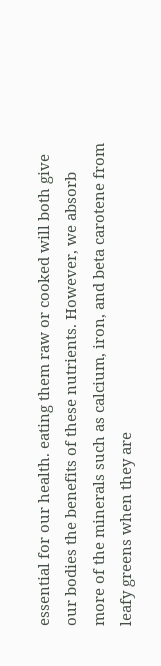essential for our health. eating them raw or cooked will both give our bodies the benefits of these nutrients. However, we absorb more of the minerals such as calcium, iron, and beta carotene from leafy greens when they are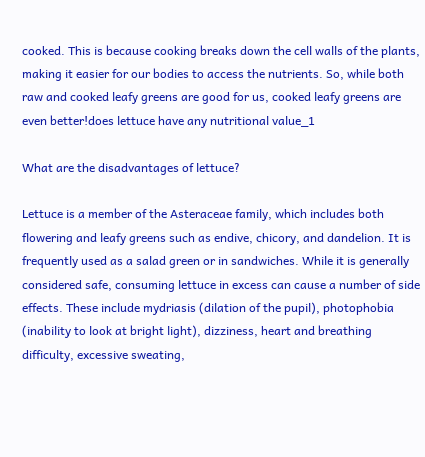cooked. This is because cooking breaks down the cell walls of the plants, making it easier for our bodies to access the nutrients. So, while both raw and cooked leafy greens are good for us, cooked leafy greens are even better!does lettuce have any nutritional value_1

What are the disadvantages of lettuce?

Lettuce is a member of the Asteraceae family, which includes both flowering and leafy greens such as endive, chicory, and dandelion. It is frequently used as a salad green or in sandwiches. While it is generally considered safe, consuming lettuce in excess can cause a number of side effects. These include mydriasis (dilation of the pupil), photophobia (inability to look at bright light), dizziness, heart and breathing difficulty, excessive sweating,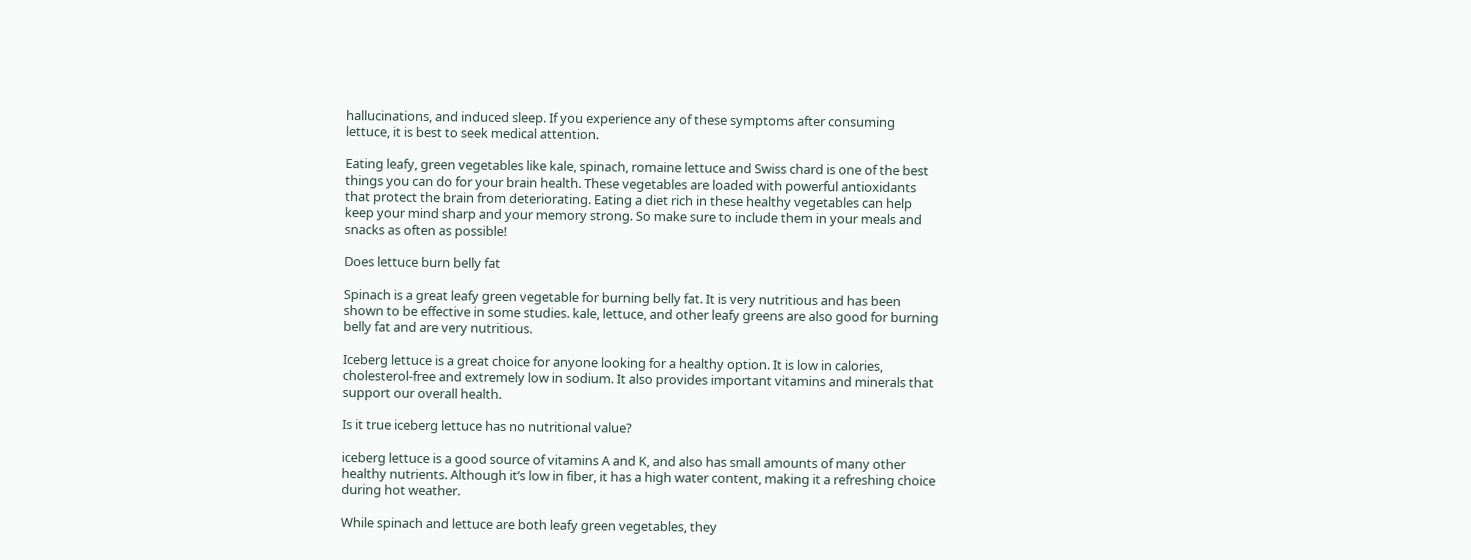hallucinations, and induced sleep. If you experience any of these symptoms after consuming lettuce, it is best to seek medical attention.

Eating leafy, green vegetables like kale, spinach, romaine lettuce and Swiss chard is one of the best things you can do for your brain health. These vegetables are loaded with powerful antioxidants that protect the brain from deteriorating. Eating a diet rich in these healthy vegetables can help keep your mind sharp and your memory strong. So make sure to include them in your meals and snacks as often as possible!

Does lettuce burn belly fat

Spinach is a great leafy green vegetable for burning belly fat. It is very nutritious and has been shown to be effective in some studies. kale, lettuce, and other leafy greens are also good for burning belly fat and are very nutritious.

Iceberg lettuce is a great choice for anyone looking for a healthy option. It is low in calories, cholesterol-free and extremely low in sodium. It also provides important vitamins and minerals that support our overall health.

Is it true iceberg lettuce has no nutritional value?

iceberg lettuce is a good source of vitamins A and K, and also has small amounts of many other healthy nutrients. Although it’s low in fiber, it has a high water content, making it a refreshing choice during hot weather.

While spinach and lettuce are both leafy green vegetables, they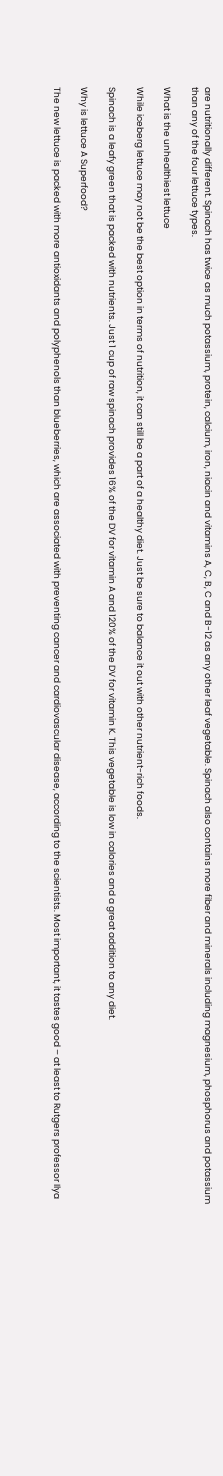are nutritionally different. Spinach has twice as much potassium, protein, calcium, iron, niacin and vitamins A, C, B, C and B-12 as any other leaf vegetable. Spinach also contains more fiber and minerals including magnesium, phosphorus and potassium than any of the four lettuce types.

What is the unhealthiest lettuce

While iceberg lettuce may not be the best option in terms of nutrition, it can still be a part of a healthy diet. Just be sure to balance it out with other nutrient-rich foods.

Spinach is a leafy green that is packed with nutrients. Just 1 cup of raw spinach provides 16% of the DV for vitamin A and 120% of the DV for vitamin K. This vegetable is low in calories and a great addition to any diet.

Why is lettuce A Superfood?

The new lettuce is packed with more antioxidants and polyphenols than blueberries, which are associated with preventing cancer and cardiovascular disease, according to the scientists. Most important, it tastes good – at least to Rutgers professor Ilya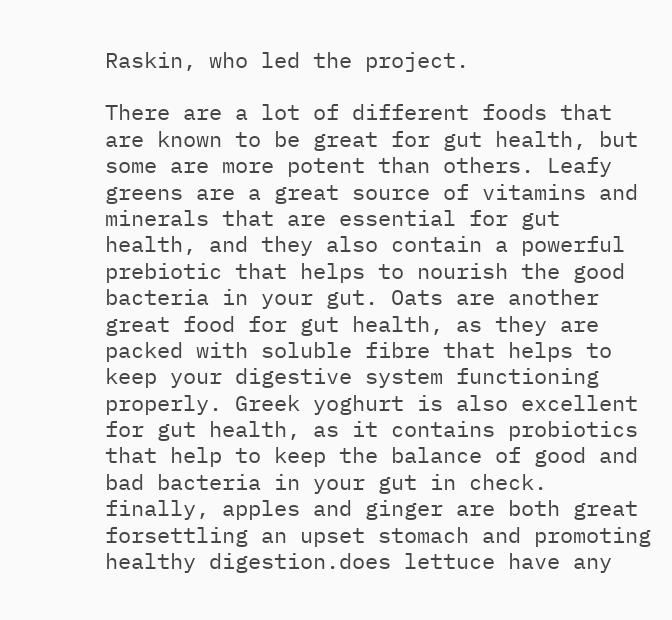Raskin, who led the project.

There are a lot of different foods that are known to be great for gut health, but some are more potent than others. Leafy greens are a great source of vitamins and minerals that are essential for gut health, and they also contain a powerful prebiotic that helps to nourish the good bacteria in your gut. Oats are another great food for gut health, as they are packed with soluble fibre that helps to keep your digestive system functioning properly. Greek yoghurt is also excellent for gut health, as it contains probiotics that help to keep the balance of good and bad bacteria in your gut in check. finally, apples and ginger are both great forsettling an upset stomach and promoting healthy digestion.does lettuce have any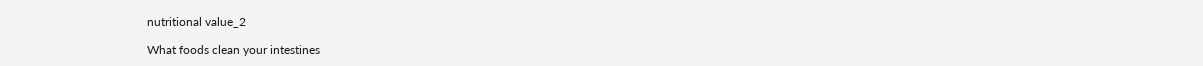nutritional value_2

What foods clean your intestines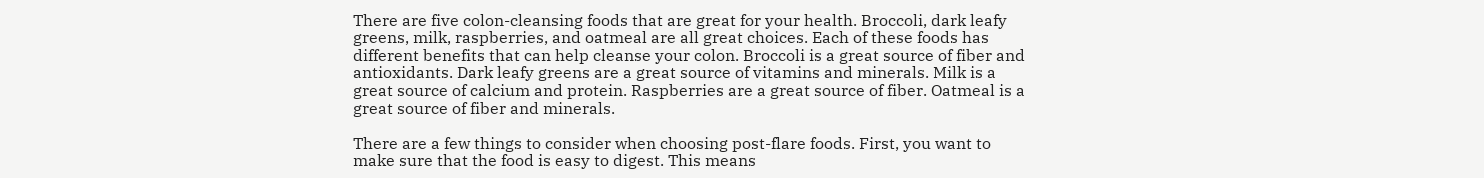There are five colon-cleansing foods that are great for your health. Broccoli, dark leafy greens, milk, raspberries, and oatmeal are all great choices. Each of these foods has different benefits that can help cleanse your colon. Broccoli is a great source of fiber and antioxidants. Dark leafy greens are a great source of vitamins and minerals. Milk is a great source of calcium and protein. Raspberries are a great source of fiber. Oatmeal is a great source of fiber and minerals.

There are a few things to consider when choosing post-flare foods. First, you want to make sure that the food is easy to digest. This means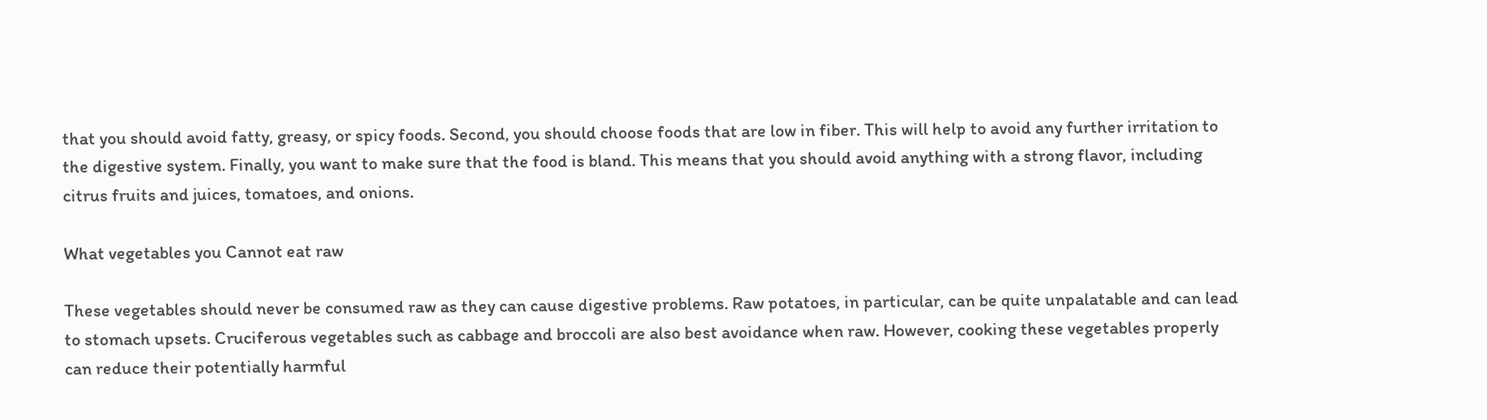that you should avoid fatty, greasy, or spicy foods. Second, you should choose foods that are low in fiber. This will help to avoid any further irritation to the digestive system. Finally, you want to make sure that the food is bland. This means that you should avoid anything with a strong flavor, including citrus fruits and juices, tomatoes, and onions.

What vegetables you Cannot eat raw

These vegetables should never be consumed raw as they can cause digestive problems. Raw potatoes, in particular, can be quite unpalatable and can lead to stomach upsets. Cruciferous vegetables such as cabbage and broccoli are also best avoidance when raw. However, cooking these vegetables properly can reduce their potentially harmful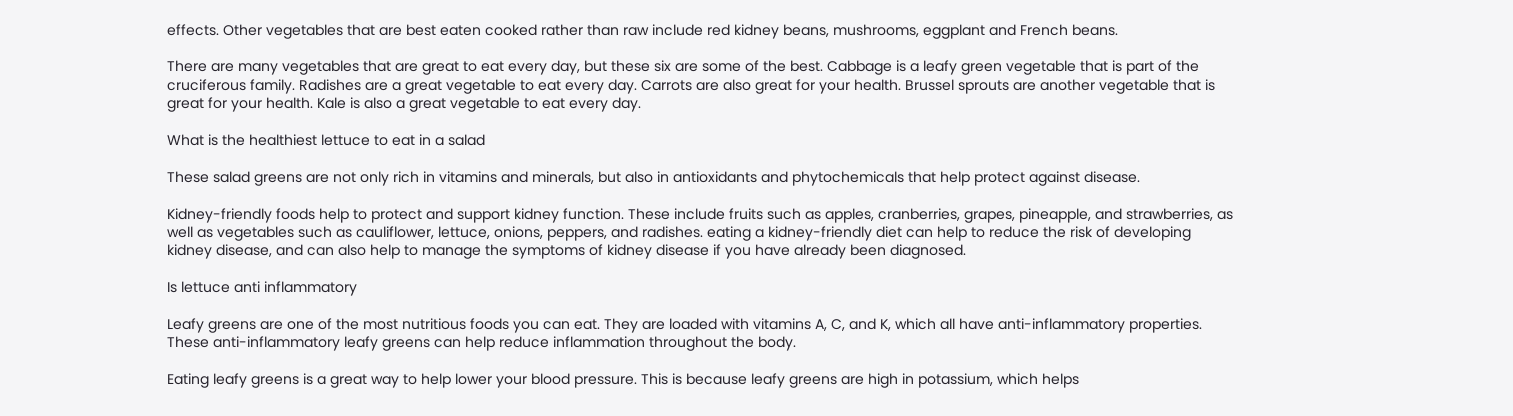effects. Other vegetables that are best eaten cooked rather than raw include red kidney beans, mushrooms, eggplant and French beans.

There are many vegetables that are great to eat every day, but these six are some of the best. Cabbage is a leafy green vegetable that is part of the cruciferous family. Radishes are a great vegetable to eat every day. Carrots are also great for your health. Brussel sprouts are another vegetable that is great for your health. Kale is also a great vegetable to eat every day.

What is the healthiest lettuce to eat in a salad

These salad greens are not only rich in vitamins and minerals, but also in antioxidants and phytochemicals that help protect against disease.

Kidney-friendly foods help to protect and support kidney function. These include fruits such as apples, cranberries, grapes, pineapple, and strawberries, as well as vegetables such as cauliflower, lettuce, onions, peppers, and radishes. eating a kidney-friendly diet can help to reduce the risk of developing kidney disease, and can also help to manage the symptoms of kidney disease if you have already been diagnosed.

Is lettuce anti inflammatory

Leafy greens are one of the most nutritious foods you can eat. They are loaded with vitamins A, C, and K, which all have anti-inflammatory properties. These anti-inflammatory leafy greens can help reduce inflammation throughout the body.

Eating leafy greens is a great way to help lower your blood pressure. This is because leafy greens are high in potassium, which helps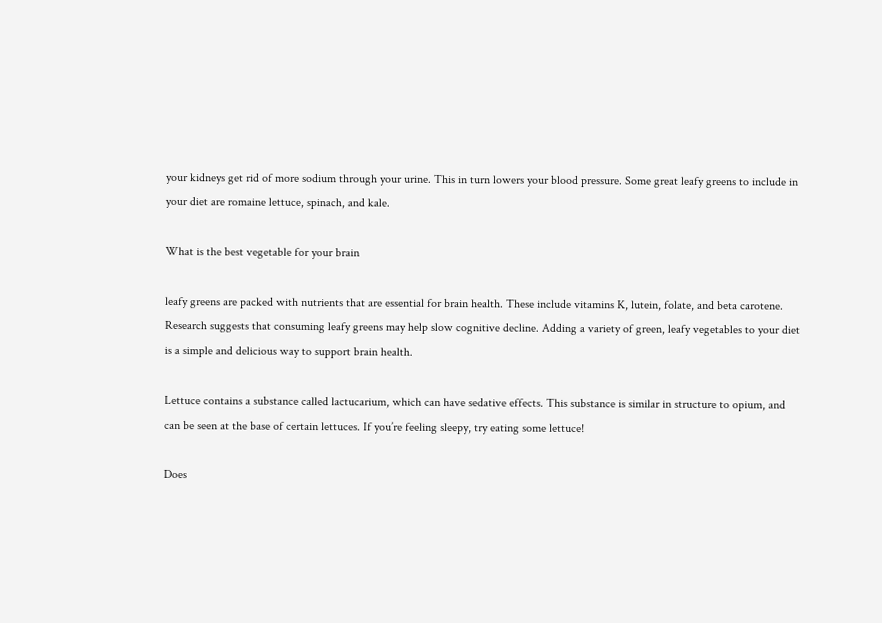your kidneys get rid of more sodium through your urine. This in turn lowers your blood pressure. Some great leafy greens to include in your diet are romaine lettuce, spinach, and kale.

What is the best vegetable for your brain

leafy greens are packed with nutrients that are essential for brain health. These include vitamins K, lutein, folate, and beta carotene. Research suggests that consuming leafy greens may help slow cognitive decline. Adding a variety of green, leafy vegetables to your diet is a simple and delicious way to support brain health.

Lettuce contains a substance called lactucarium, which can have sedative effects. This substance is similar in structure to opium, and can be seen at the base of certain lettuces. If you’re feeling sleepy, try eating some lettuce!

Does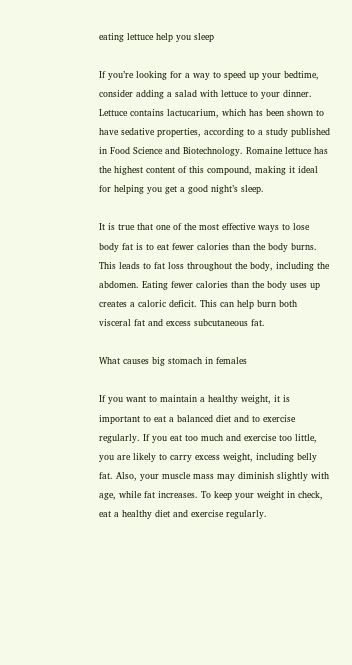eating lettuce help you sleep

If you’re looking for a way to speed up your bedtime, consider adding a salad with lettuce to your dinner. Lettuce contains lactucarium, which has been shown to have sedative properties, according to a study published in Food Science and Biotechnology. Romaine lettuce has the highest content of this compound, making it ideal for helping you get a good night’s sleep.

It is true that one of the most effective ways to lose body fat is to eat fewer calories than the body burns. This leads to fat loss throughout the body, including the abdomen. Eating fewer calories than the body uses up creates a caloric deficit. This can help burn both visceral fat and excess subcutaneous fat.

What causes big stomach in females

If you want to maintain a healthy weight, it is important to eat a balanced diet and to exercise regularly. If you eat too much and exercise too little, you are likely to carry excess weight, including belly fat. Also, your muscle mass may diminish slightly with age, while fat increases. To keep your weight in check, eat a healthy diet and exercise regularly.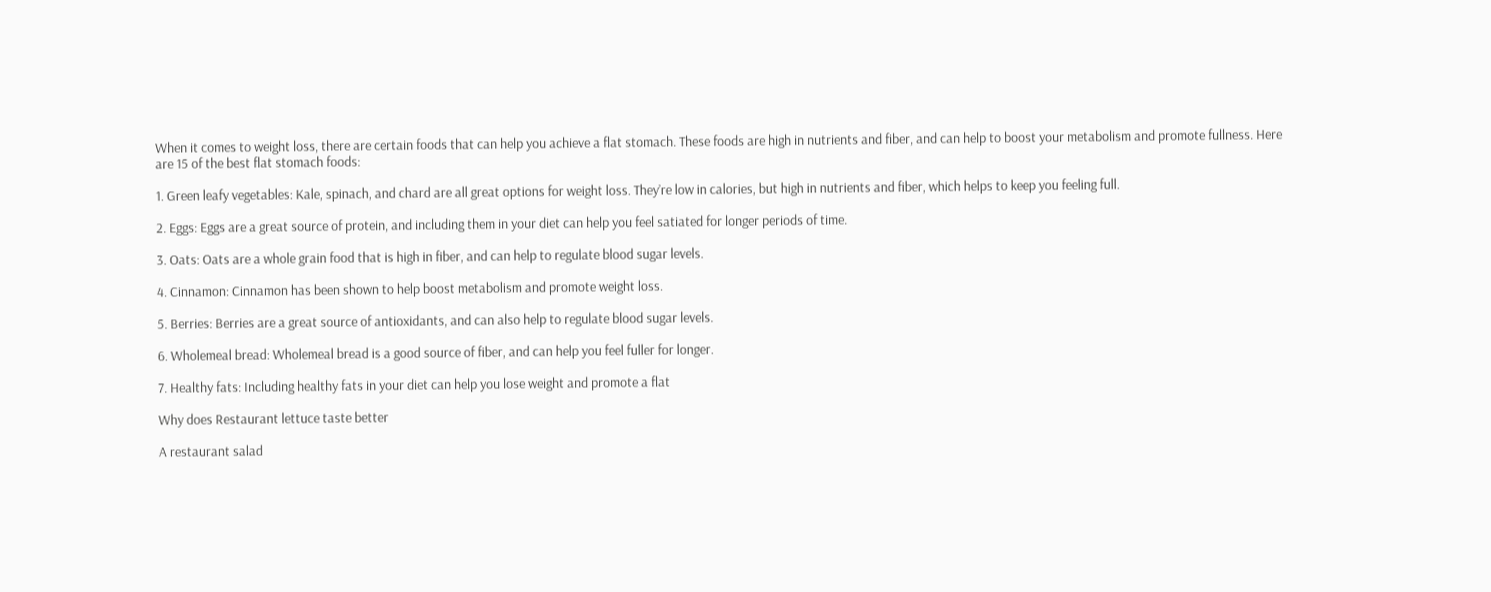When it comes to weight loss, there are certain foods that can help you achieve a flat stomach. These foods are high in nutrients and fiber, and can help to boost your metabolism and promote fullness. Here are 15 of the best flat stomach foods:

1. Green leafy vegetables: Kale, spinach, and chard are all great options for weight loss. They’re low in calories, but high in nutrients and fiber, which helps to keep you feeling full.

2. Eggs: Eggs are a great source of protein, and including them in your diet can help you feel satiated for longer periods of time.

3. Oats: Oats are a whole grain food that is high in fiber, and can help to regulate blood sugar levels.

4. Cinnamon: Cinnamon has been shown to help boost metabolism and promote weight loss.

5. Berries: Berries are a great source of antioxidants, and can also help to regulate blood sugar levels.

6. Wholemeal bread: Wholemeal bread is a good source of fiber, and can help you feel fuller for longer.

7. Healthy fats: Including healthy fats in your diet can help you lose weight and promote a flat

Why does Restaurant lettuce taste better

A restaurant salad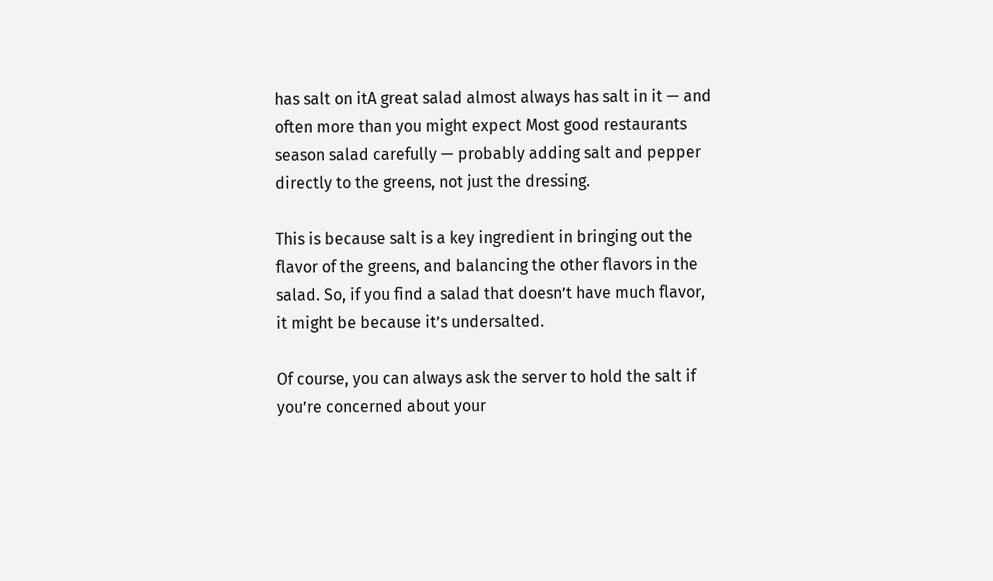has salt on itA great salad almost always has salt in it — and often more than you might expect Most good restaurants season salad carefully — probably adding salt and pepper directly to the greens, not just the dressing.

This is because salt is a key ingredient in bringing out the flavor of the greens, and balancing the other flavors in the salad. So, if you find a salad that doesn’t have much flavor, it might be because it’s undersalted.

Of course, you can always ask the server to hold the salt if you’re concerned about your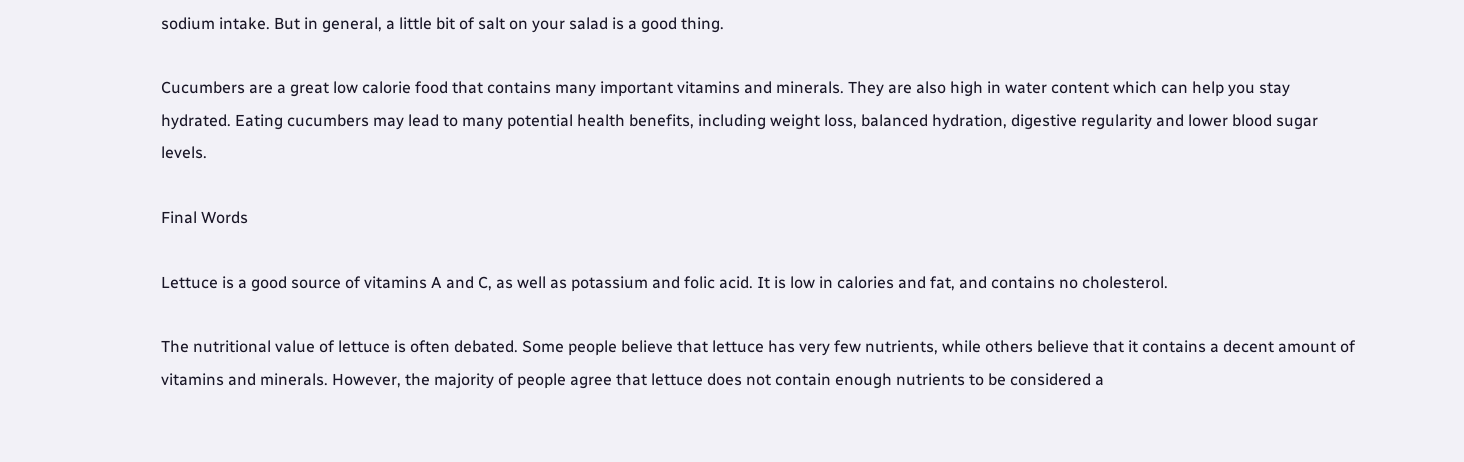sodium intake. But in general, a little bit of salt on your salad is a good thing.

Cucumbers are a great low calorie food that contains many important vitamins and minerals. They are also high in water content which can help you stay hydrated. Eating cucumbers may lead to many potential health benefits, including weight loss, balanced hydration, digestive regularity and lower blood sugar levels.

Final Words

Lettuce is a good source of vitamins A and C, as well as potassium and folic acid. It is low in calories and fat, and contains no cholesterol.

The nutritional value of lettuce is often debated. Some people believe that lettuce has very few nutrients, while others believe that it contains a decent amount of vitamins and minerals. However, the majority of people agree that lettuce does not contain enough nutrients to be considered a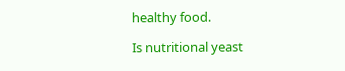healthy food.

Is nutritional yeast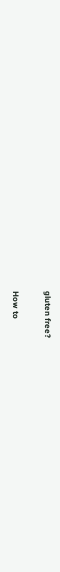gluten free?

How to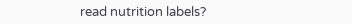read nutrition labels?